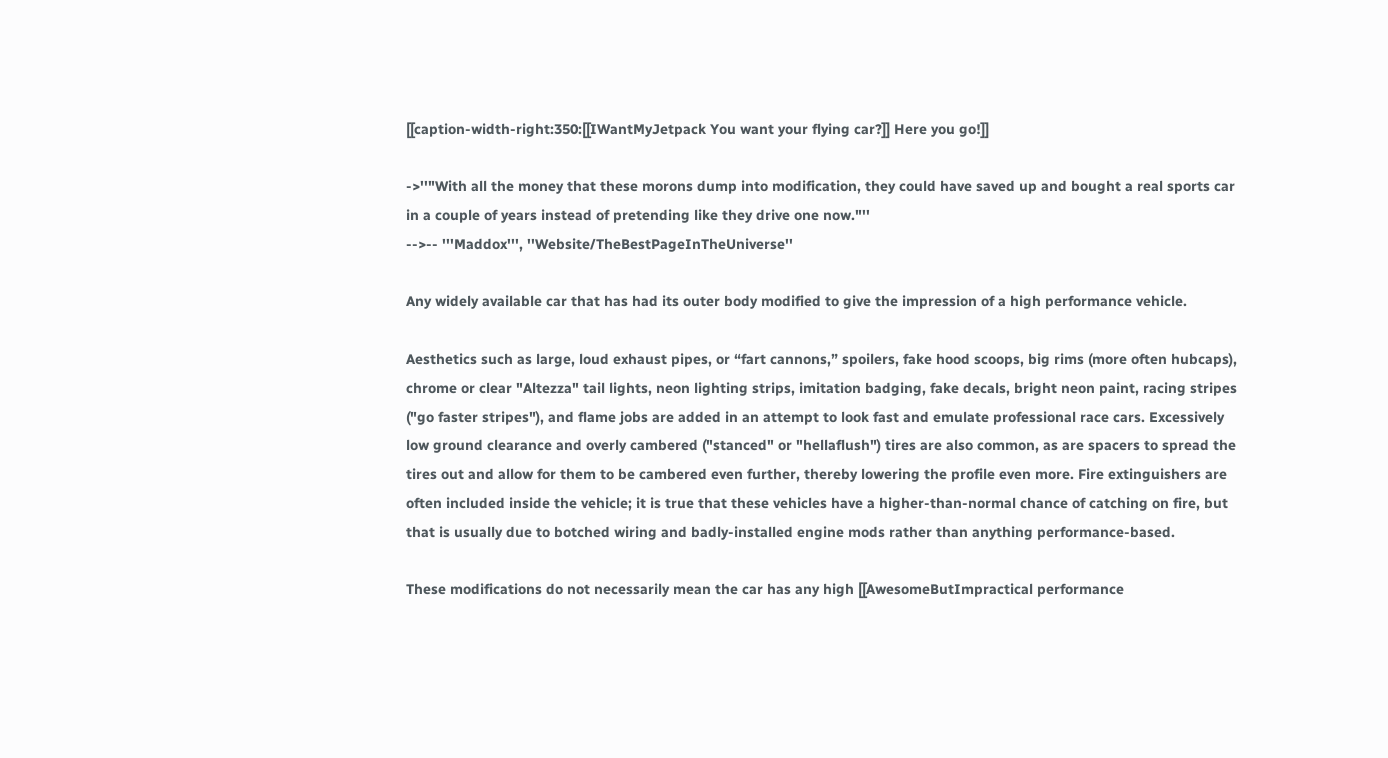[[caption-width-right:350:[[IWantMyJetpack You want your flying car?]] Here you go!]]

->''"With all the money that these morons dump into modification, they could have saved up and bought a real sports car in a couple of years instead of pretending like they drive one now."''
-->-- '''Maddox''', ''Website/TheBestPageInTheUniverse''

Any widely available car that has had its outer body modified to give the impression of a high performance vehicle.

Aesthetics such as large, loud exhaust pipes, or “fart cannons,” spoilers, fake hood scoops, big rims (more often hubcaps), chrome or clear "Altezza" tail lights, neon lighting strips, imitation badging, fake decals, bright neon paint, racing stripes ("go faster stripes"), and flame jobs are added in an attempt to look fast and emulate professional race cars. Excessively low ground clearance and overly cambered ("stanced" or "hellaflush") tires are also common, as are spacers to spread the tires out and allow for them to be cambered even further, thereby lowering the profile even more. Fire extinguishers are often included inside the vehicle; it is true that these vehicles have a higher-than-normal chance of catching on fire, but that is usually due to botched wiring and badly-installed engine mods rather than anything performance-based.

These modifications do not necessarily mean the car has any high [[AwesomeButImpractical performance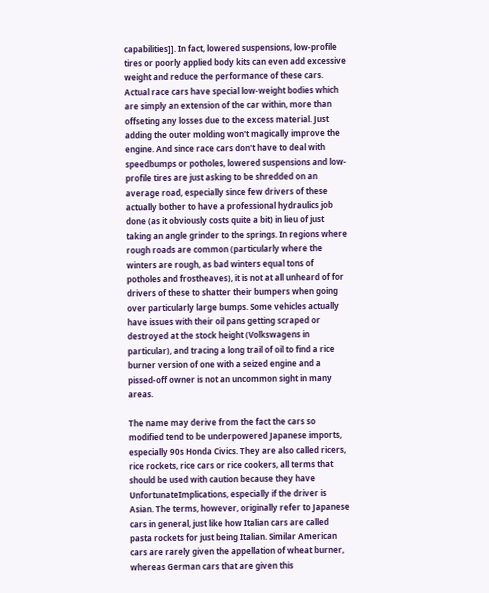capabilities]]. In fact, lowered suspensions, low-profile tires or poorly applied body kits can even add excessive weight and reduce the performance of these cars. Actual race cars have special low-weight bodies which are simply an extension of the car within, more than offseting any losses due to the excess material. Just adding the outer molding won't magically improve the engine. And since race cars don't have to deal with speedbumps or potholes, lowered suspensions and low-profile tires are just asking to be shredded on an average road, especially since few drivers of these actually bother to have a professional hydraulics job done (as it obviously costs quite a bit) in lieu of just taking an angle grinder to the springs. In regions where rough roads are common (particularly where the winters are rough, as bad winters equal tons of potholes and frostheaves), it is not at all unheard of for drivers of these to shatter their bumpers when going over particularly large bumps. Some vehicles actually have issues with their oil pans getting scraped or destroyed at the stock height (Volkswagens in particular), and tracing a long trail of oil to find a rice burner version of one with a seized engine and a pissed-off owner is not an uncommon sight in many areas.

The name may derive from the fact the cars so modified tend to be underpowered Japanese imports, especially 90s Honda Civics. They are also called ricers, rice rockets, rice cars or rice cookers, all terms that should be used with caution because they have UnfortunateImplications, especially if the driver is Asian. The terms, however, originally refer to Japanese cars in general, just like how Italian cars are called pasta rockets for just being Italian. Similar American cars are rarely given the appellation of wheat burner, whereas German cars that are given this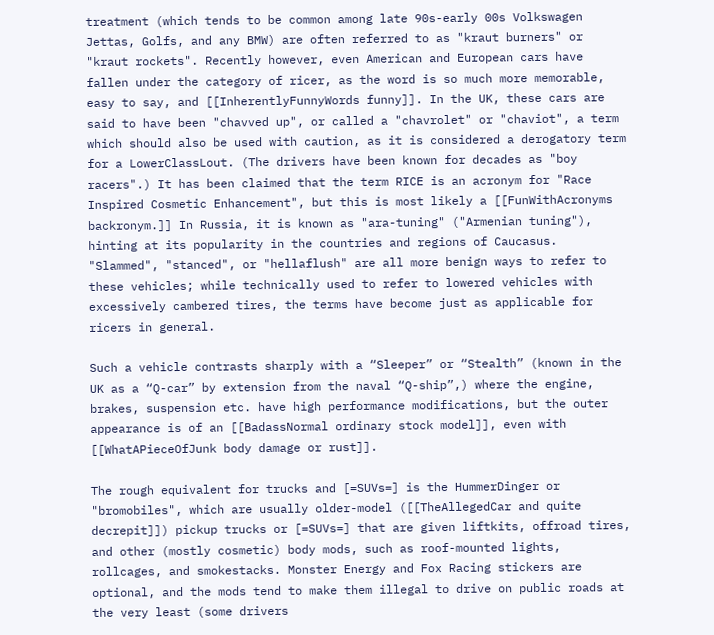treatment (which tends to be common among late 90s-early 00s Volkswagen Jettas, Golfs, and any BMW) are often referred to as "kraut burners" or "kraut rockets". Recently however, even American and European cars have fallen under the category of ricer, as the word is so much more memorable, easy to say, and [[InherentlyFunnyWords funny]]. In the UK, these cars are said to have been "chavved up", or called a "chavrolet" or "chaviot", a term which should also be used with caution, as it is considered a derogatory term for a LowerClassLout. (The drivers have been known for decades as "boy racers".) It has been claimed that the term RICE is an acronym for "Race Inspired Cosmetic Enhancement", but this is most likely a [[FunWithAcronyms backronym.]] In Russia, it is known as "ara-tuning" ("Armenian tuning"), hinting at its popularity in the countries and regions of Caucasus. "Slammed", "stanced", or "hellaflush" are all more benign ways to refer to these vehicles; while technically used to refer to lowered vehicles with excessively cambered tires, the terms have become just as applicable for ricers in general.

Such a vehicle contrasts sharply with a “Sleeper” or “Stealth” (known in the UK as a “Q-car” by extension from the naval “Q-ship”,) where the engine, brakes, suspension etc. have high performance modifications, but the outer appearance is of an [[BadassNormal ordinary stock model]], even with [[WhatAPieceOfJunk body damage or rust]].

The rough equivalent for trucks and [=SUVs=] is the HummerDinger or "bromobiles", which are usually older-model ([[TheAllegedCar and quite decrepit]]) pickup trucks or [=SUVs=] that are given liftkits, offroad tires, and other (mostly cosmetic) body mods, such as roof-mounted lights, rollcages, and smokestacks. Monster Energy and Fox Racing stickers are optional, and the mods tend to make them illegal to drive on public roads at the very least (some drivers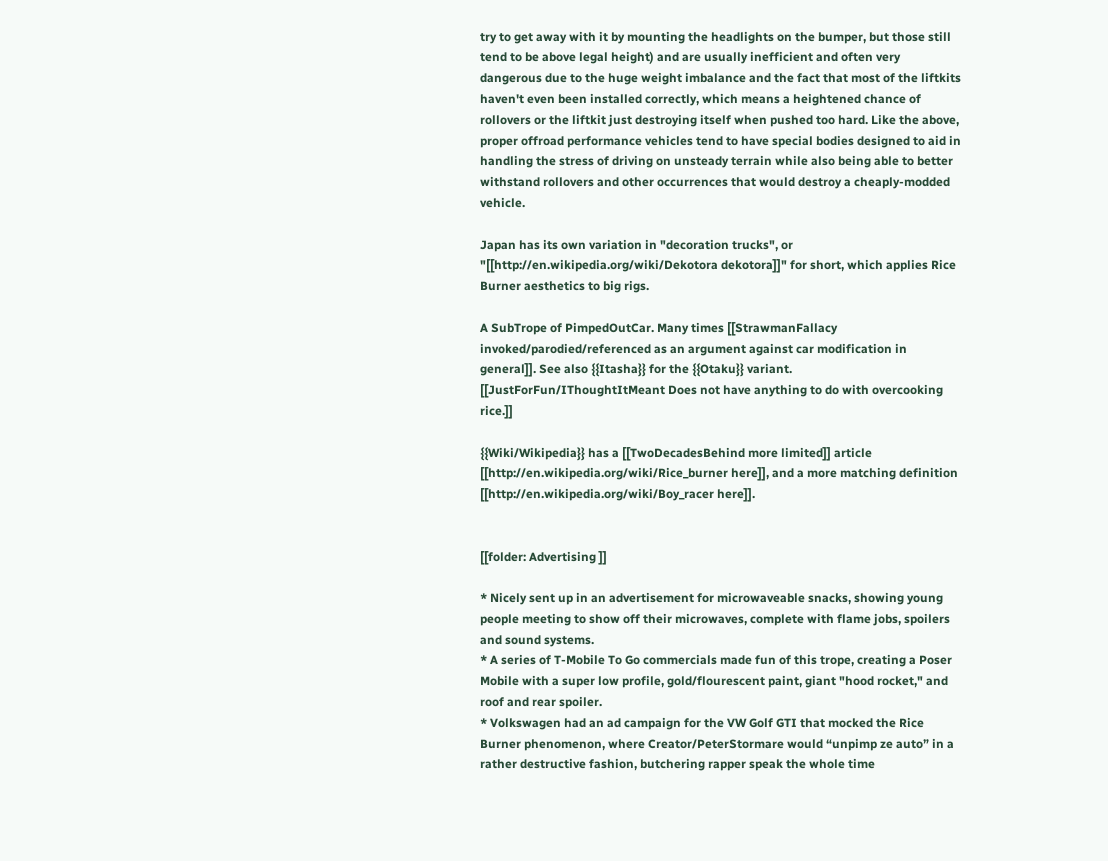try to get away with it by mounting the headlights on the bumper, but those still tend to be above legal height) and are usually inefficient and often very dangerous due to the huge weight imbalance and the fact that most of the liftkits haven't even been installed correctly, which means a heightened chance of rollovers or the liftkit just destroying itself when pushed too hard. Like the above, proper offroad performance vehicles tend to have special bodies designed to aid in handling the stress of driving on unsteady terrain while also being able to better withstand rollovers and other occurrences that would destroy a cheaply-modded vehicle.

Japan has its own variation in "decoration trucks", or "[[http://en.wikipedia.org/wiki/Dekotora dekotora]]" for short, which applies Rice Burner aesthetics to big rigs.

A SubTrope of PimpedOutCar. Many times [[StrawmanFallacy invoked/parodied/referenced as an argument against car modification in general]]. See also {{Itasha}} for the {{Otaku}} variant. [[JustForFun/IThoughtItMeant Does not have anything to do with overcooking rice.]]

{{Wiki/Wikipedia}} has a [[TwoDecadesBehind more limited]] article [[http://en.wikipedia.org/wiki/Rice_burner here]], and a more matching definition [[http://en.wikipedia.org/wiki/Boy_racer here]].


[[folder: Advertising ]]

* Nicely sent up in an advertisement for microwaveable snacks, showing young people meeting to show off their microwaves, complete with flame jobs, spoilers and sound systems.
* A series of T-Mobile To Go commercials made fun of this trope, creating a Poser Mobile with a super low profile, gold/flourescent paint, giant "hood rocket," and roof and rear spoiler.
* Volkswagen had an ad campaign for the VW Golf GTI that mocked the Rice Burner phenomenon, where Creator/PeterStormare would “unpimp ze auto” in a rather destructive fashion, butchering rapper speak the whole time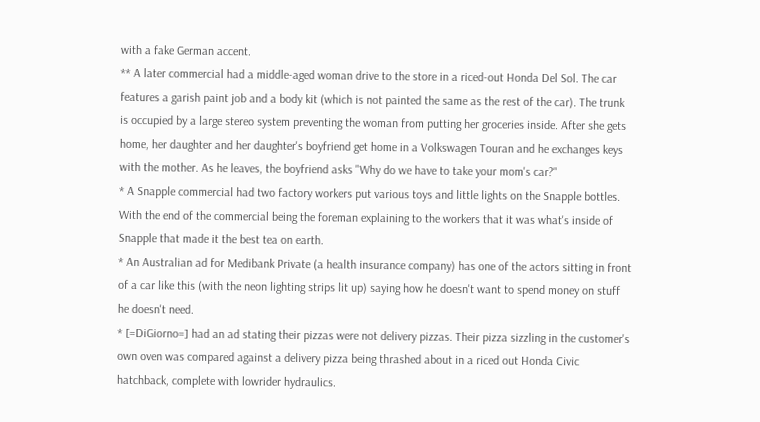with a fake German accent.
** A later commercial had a middle-aged woman drive to the store in a riced-out Honda Del Sol. The car features a garish paint job and a body kit (which is not painted the same as the rest of the car). The trunk is occupied by a large stereo system preventing the woman from putting her groceries inside. After she gets home, her daughter and her daughter's boyfriend get home in a Volkswagen Touran and he exchanges keys with the mother. As he leaves, the boyfriend asks "Why do we have to take your mom's car?"
* A Snapple commercial had two factory workers put various toys and little lights on the Snapple bottles. With the end of the commercial being the foreman explaining to the workers that it was what's inside of Snapple that made it the best tea on earth.
* An Australian ad for Medibank Private (a health insurance company) has one of the actors sitting in front of a car like this (with the neon lighting strips lit up) saying how he doesn't want to spend money on stuff he doesn't need.
* [=DiGiorno=] had an ad stating their pizzas were not delivery pizzas. Their pizza sizzling in the customer's own oven was compared against a delivery pizza being thrashed about in a riced out Honda Civic hatchback, complete with lowrider hydraulics.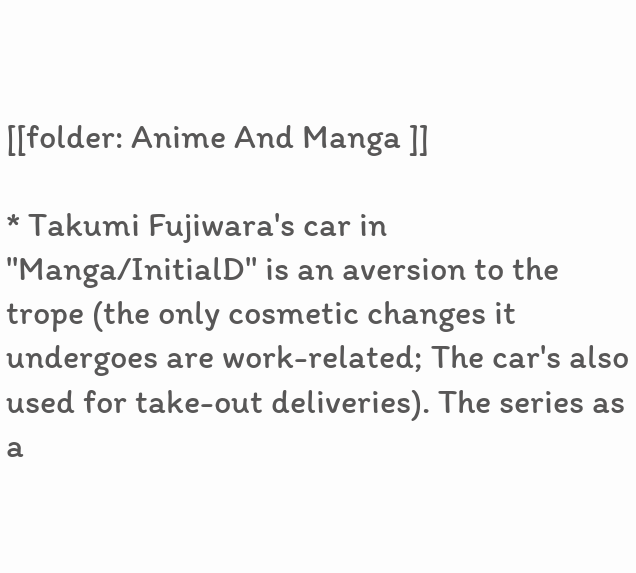[[folder: Anime And Manga ]]

* Takumi Fujiwara's car in ''Manga/InitialD'' is an aversion to the trope (the only cosmetic changes it undergoes are work-related; The car's also used for take-out deliveries). The series as a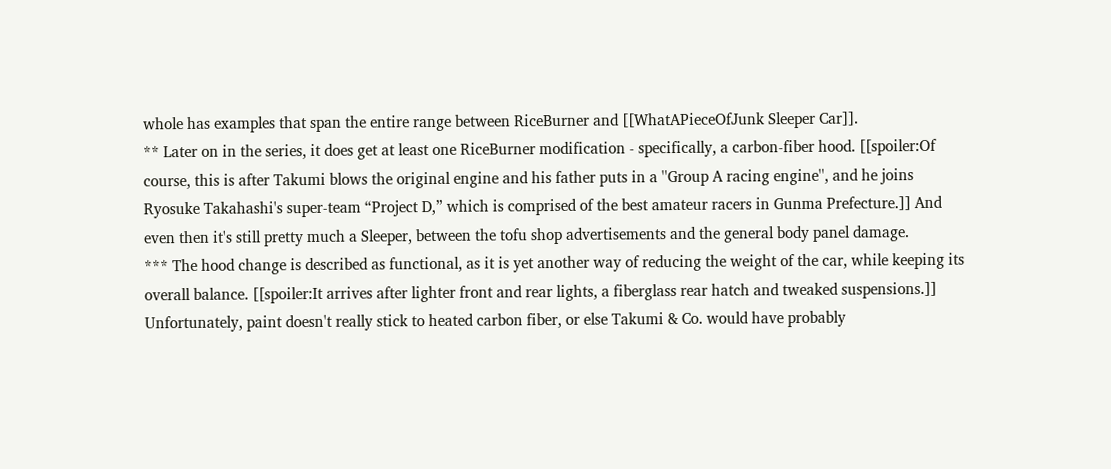whole has examples that span the entire range between RiceBurner and [[WhatAPieceOfJunk Sleeper Car]].
** Later on in the series, it does get at least one RiceBurner modification - specifically, a carbon-fiber hood. [[spoiler:Of course, this is after Takumi blows the original engine and his father puts in a ''Group A racing engine'', and he joins Ryosuke Takahashi's super-team “Project D,” which is comprised of the best amateur racers in Gunma Prefecture.]] And even then it's still pretty much a Sleeper, between the tofu shop advertisements and the general body panel damage.
*** The hood change is described as functional, as it is yet another way of reducing the weight of the car, while keeping its overall balance. [[spoiler:It arrives after lighter front and rear lights, a fiberglass rear hatch and tweaked suspensions.]] Unfortunately, paint doesn't really stick to heated carbon fiber, or else Takumi & Co. would have probably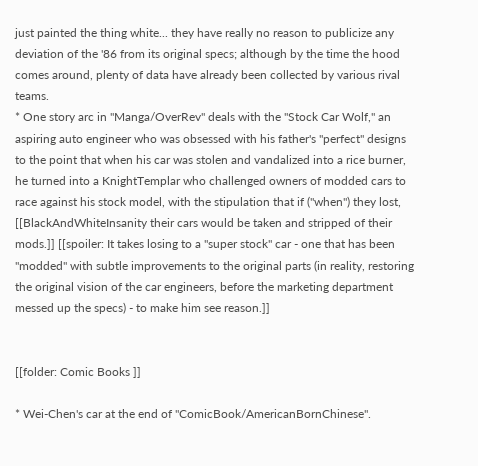just painted the thing white... they have really no reason to publicize any deviation of the '86 from its original specs; although by the time the hood comes around, plenty of data have already been collected by various rival teams.
* One story arc in ''Manga/OverRev'' deals with the "Stock Car Wolf," an aspiring auto engineer who was obsessed with his father's "perfect" designs to the point that when his car was stolen and vandalized into a rice burner, he turned into a KnightTemplar who challenged owners of modded cars to race against his stock model, with the stipulation that if (''when'') they lost, [[BlackAndWhiteInsanity their cars would be taken and stripped of their mods.]] [[spoiler: It takes losing to a "super stock" car - one that has been "modded" with subtle improvements to the original parts (in reality, restoring the original vision of the car engineers, before the marketing department messed up the specs) - to make him see reason.]]


[[folder: Comic Books ]]

* Wei-Chen's car at the end of ''ComicBook/AmericanBornChinese''.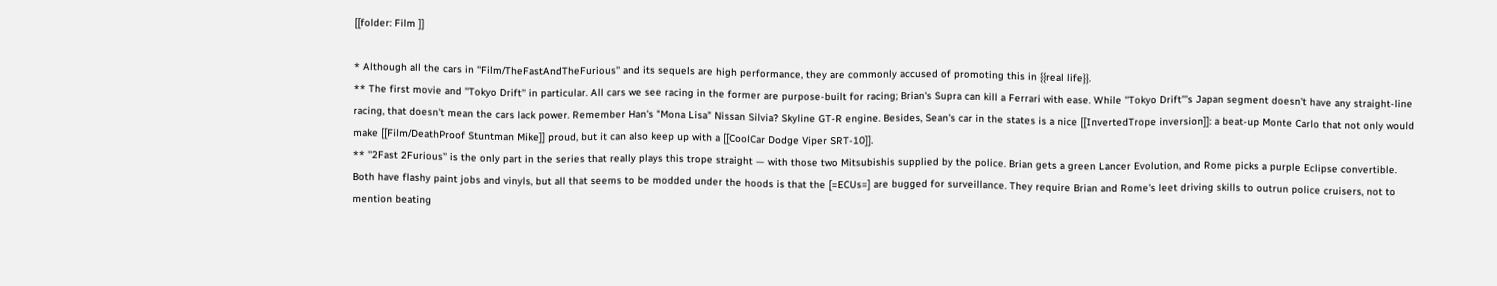[[folder: Film ]]

* Although all the cars in ''Film/TheFastAndTheFurious'' and its sequels are high performance, they are commonly accused of promoting this in {{real life}}.
** The first movie and ''Tokyo Drift'' in particular. All cars we see racing in the former are purpose-built for racing; Brian's Supra can kill a Ferrari with ease. While ''Tokyo Drift'''s Japan segment doesn't have any straight-line racing, that doesn't mean the cars lack power. Remember Han's "Mona Lisa" Nissan Silvia? Skyline GT-R engine. Besides, Sean's car in the states is a nice [[InvertedTrope inversion]]: a beat-up Monte Carlo that not only would make [[Film/DeathProof Stuntman Mike]] proud, but it can also keep up with a [[CoolCar Dodge Viper SRT-10]].
** ''2Fast 2Furious'' is the only part in the series that really plays this trope straight — with those two Mitsubishis supplied by the police. Brian gets a green Lancer Evolution, and Rome picks a purple Eclipse convertible. Both have flashy paint jobs and vinyls, but all that seems to be modded under the hoods is that the [=ECUs=] are bugged for surveillance. They require Brian and Rome's leet driving skills to outrun police cruisers, not to mention beating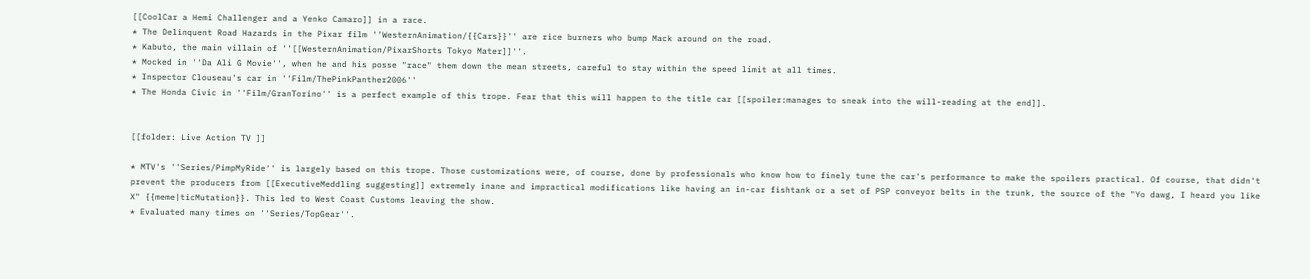[[CoolCar a Hemi Challenger and a Yenko Camaro]] in a race.
* The Delinquent Road Hazards in the Pixar film ''WesternAnimation/{{Cars}}'' are rice burners who bump Mack around on the road.
* Kabuto, the main villain of ''[[WesternAnimation/PixarShorts Tokyo Mater]]''.
* Mocked in ''Da Ali G Movie'', when he and his posse "race" them down the mean streets, careful to stay within the speed limit at all times.
* Inspector Clouseau's car in ''Film/ThePinkPanther2006''
* The Honda Civic in ''Film/GranTorino'' is a perfect example of this trope. Fear that this will happen to the title car [[spoiler:manages to sneak into the will-reading at the end]].


[[folder: Live Action TV ]]

* MTV's ''Series/PimpMyRide'' is largely based on this trope. Those customizations were, of course, done by professionals who know how to finely tune the car's performance to make the spoilers practical. Of course, that didn't prevent the producers from [[ExecutiveMeddling suggesting]] extremely inane and impractical modifications like having an in-car fishtank or a set of PSP conveyor belts in the trunk, the source of the "Yo dawg, I heard you like X" {{meme|ticMutation}}. This led to West Coast Customs leaving the show.
* Evaluated many times on ''Series/TopGear''.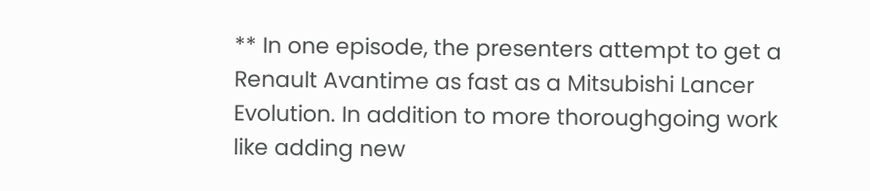** In one episode, the presenters attempt to get a Renault Avantime as fast as a Mitsubishi Lancer Evolution. In addition to more thoroughgoing work like adding new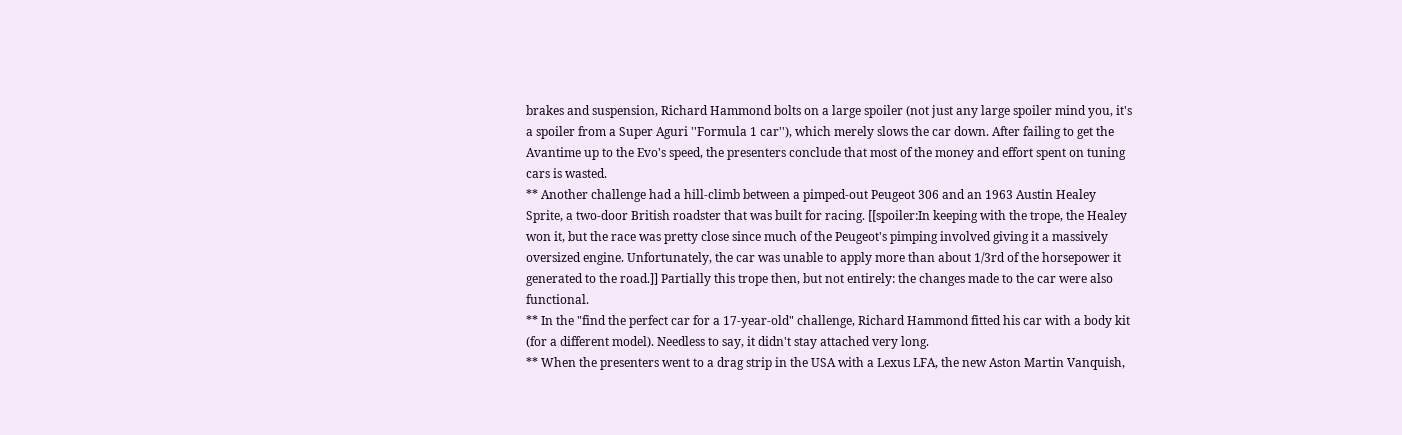brakes and suspension, Richard Hammond bolts on a large spoiler (not just any large spoiler mind you, it's a spoiler from a Super Aguri ''Formula 1 car''), which merely slows the car down. After failing to get the Avantime up to the Evo's speed, the presenters conclude that most of the money and effort spent on tuning cars is wasted.
** Another challenge had a hill-climb between a pimped-out Peugeot 306 and an 1963 Austin Healey Sprite, a two-door British roadster that was built for racing. [[spoiler:In keeping with the trope, the Healey won it, but the race was pretty close since much of the Peugeot's pimping involved giving it a massively oversized engine. Unfortunately, the car was unable to apply more than about 1/3rd of the horsepower it generated to the road.]] Partially this trope then, but not entirely: the changes made to the car were also functional.
** In the "find the perfect car for a 17-year-old" challenge, Richard Hammond fitted his car with a body kit (for a different model). Needless to say, it didn't stay attached very long.
** When the presenters went to a drag strip in the USA with a Lexus LFA, the new Aston Martin Vanquish,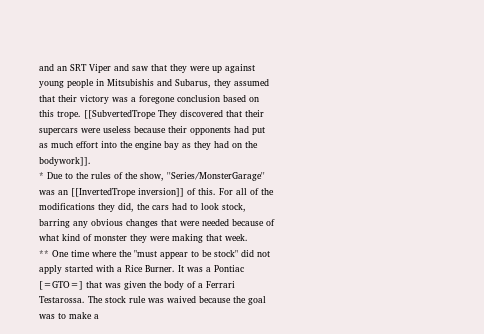and an SRT Viper and saw that they were up against young people in Mitsubishis and Subarus, they assumed that their victory was a foregone conclusion based on this trope. [[SubvertedTrope They discovered that their supercars were useless because their opponents had put as much effort into the engine bay as they had on the bodywork]].
* Due to the rules of the show, ''Series/MonsterGarage'' was an [[InvertedTrope inversion]] of this. For all of the modifications they did, the cars had to look stock, barring any obvious changes that were needed because of what kind of monster they were making that week.
** One time where the "must appear to be stock" did not apply started with a Rice Burner. It was a Pontiac [=GTO=] that was given the body of a Ferrari Testarossa. The stock rule was waived because the goal was to make a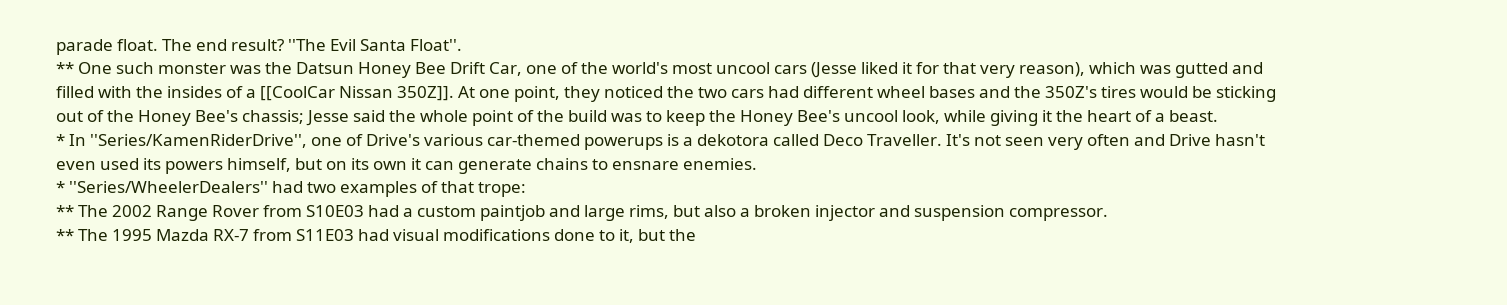parade float. The end result? ''The Evil Santa Float''.
** One such monster was the Datsun Honey Bee Drift Car, one of the world's most uncool cars (Jesse liked it for that very reason), which was gutted and filled with the insides of a [[CoolCar Nissan 350Z]]. At one point, they noticed the two cars had different wheel bases and the 350Z's tires would be sticking out of the Honey Bee's chassis; Jesse said the whole point of the build was to keep the Honey Bee's uncool look, while giving it the heart of a beast.
* In ''Series/KamenRiderDrive'', one of Drive's various car-themed powerups is a dekotora called Deco Traveller. It's not seen very often and Drive hasn't even used its powers himself, but on its own it can generate chains to ensnare enemies.
* ''Series/WheelerDealers'' had two examples of that trope:
** The 2002 Range Rover from S10E03 had a custom paintjob and large rims, but also a broken injector and suspension compressor.
** The 1995 Mazda RX-7 from S11E03 had visual modifications done to it, but the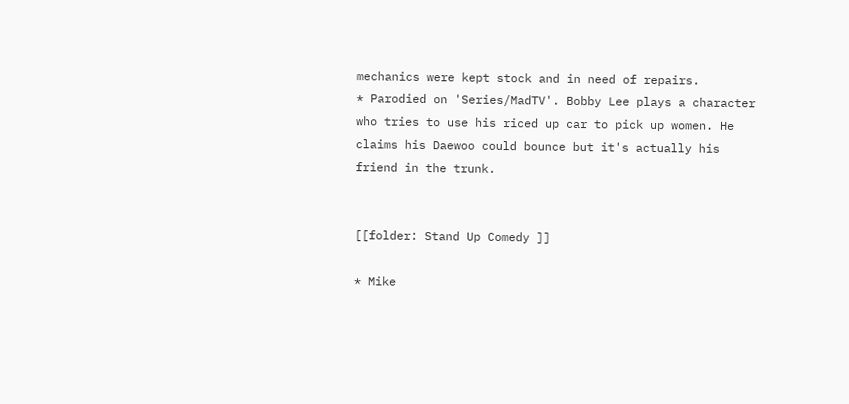mechanics were kept stock and in need of repairs.
* Parodied on 'Series/MadTV'. Bobby Lee plays a character who tries to use his riced up car to pick up women. He claims his Daewoo could bounce but it's actually his friend in the trunk.


[[folder: Stand Up Comedy ]]

* Mike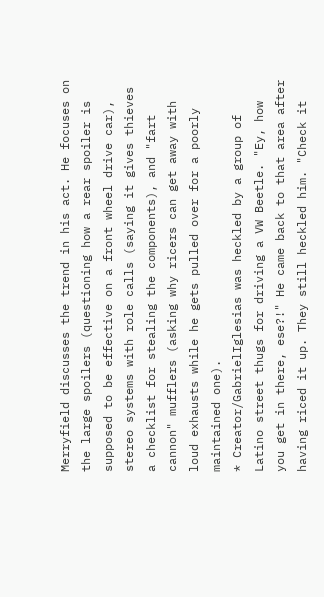Merryfield discusses the trend in his act. He focuses on the large spoilers (questioning how a rear spoiler is supposed to be effective on a front wheel drive car), stereo systems with role calls (saying it gives thieves a checklist for stealing the components), and "fart cannon" mufflers (asking why ricers can get away with loud exhausts while he gets pulled over for a poorly maintained one).
* Creator/GabrielIglesias was heckled by a group of Latino street thugs for driving a VW Beetle. "Ey, how you get in there, ese?!" He came back to that area after having riced it up. They still heckled him. "Check it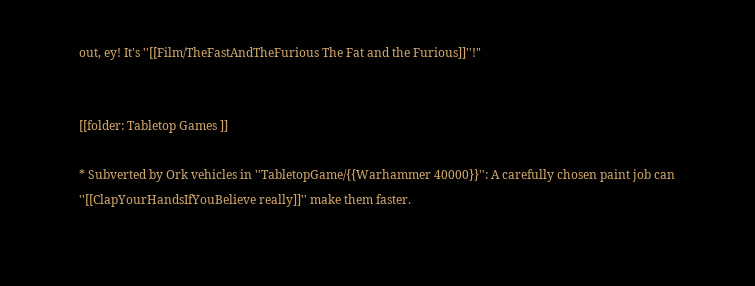out, ey! It's ''[[Film/TheFastAndTheFurious The Fat and the Furious]]''!"


[[folder: Tabletop Games ]]

* Subverted by Ork vehicles in ''TabletopGame/{{Warhammer 40000}}'': A carefully chosen paint job can ''[[ClapYourHandsIfYouBelieve really]]'' make them faster.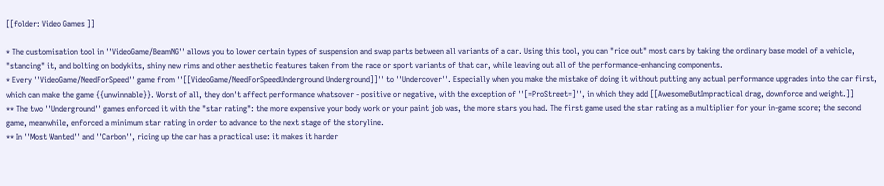[[folder: Video Games ]]

* The customisation tool in ''VideoGame/BeamNG'' allows you to lower certain types of suspension and swap parts between all variants of a car. Using this tool, you can "rice out" most cars by taking the ordinary base model of a vehicle, "stancing" it, and bolting on bodykits, shiny new rims and other aesthetic features taken from the race or sport variants of that car, while leaving out all of the performance-enhancing components.
* Every ''VideoGame/NeedForSpeed'' game from ''[[VideoGame/NeedForSpeedUnderground Underground]]'' to ''Undercover''. Especially when you make the mistake of doing it without putting any actual performance upgrades into the car first, which can make the game {{unwinnable}}. Worst of all, they don't affect performance whatsover - positive or negative, with the exception of ''[=ProStreet=]'', in which they add [[AwesomeButImpractical drag, downforce and weight.]]
** The two ''Underground'' games enforced it with the "star rating": the more expensive your body work or your paint job was, the more stars you had. The first game used the star rating as a multiplier for your in-game score; the second game, meanwhile, enforced a minimum star rating in order to advance to the next stage of the storyline.
** In ''Most Wanted'' and ''Carbon'', ricing up the car has a practical use: it makes it harder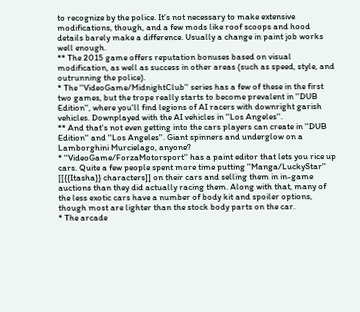to recognize by the police. It's not necessary to make extensive modifications, though, and a few mods like roof scoops and hood details barely make a difference. Usually a change in paint job works well enough.
** The 2015 game offers reputation bonuses based on visual modification, as well as success in other areas (such as speed, style, and outrunning the police).
* The ''VideoGame/MidnightClub'' series has a few of these in the first two games, but the trope really starts to become prevalent in ''DUB Edition'', where you'll find legions of AI racers with downright garish vehicles. Downplayed with the AI vehicles in ''Los Angeles''.
** And that's not even getting into the cars players can create in ''DUB Edition'' and ''Los Angeles''. Giant spinners and underglow on a Lamborghini Murcielago, anyone?
* ''VideoGame/ForzaMotorsport'' has a paint editor that lets you rice up cars. Quite a few people spent more time putting ''Manga/LuckyStar'' [[{{Itasha}} characters]] on their cars and selling them in in-game auctions than they did actually racing them. Along with that, many of the less exotic cars have a number of body kit and spoiler options, though most are lighter than the stock body parts on the car.
* The arcade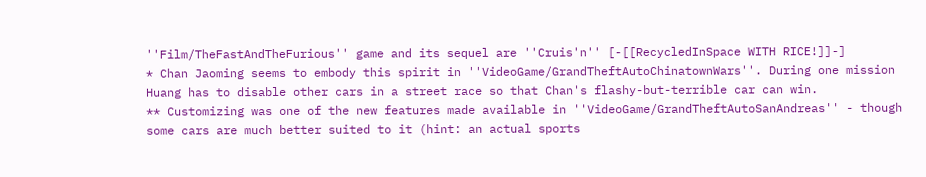''Film/TheFastAndTheFurious'' game and its sequel are ''Cruis'n'' [-[[RecycledInSpace WITH RICE!]]-]
* Chan Jaoming seems to embody this spirit in ''VideoGame/GrandTheftAutoChinatownWars''. During one mission Huang has to disable other cars in a street race so that Chan's flashy-but-terrible car can win.
** Customizing was one of the new features made available in ''VideoGame/GrandTheftAutoSanAndreas'' - though some cars are much better suited to it (hint: an actual sports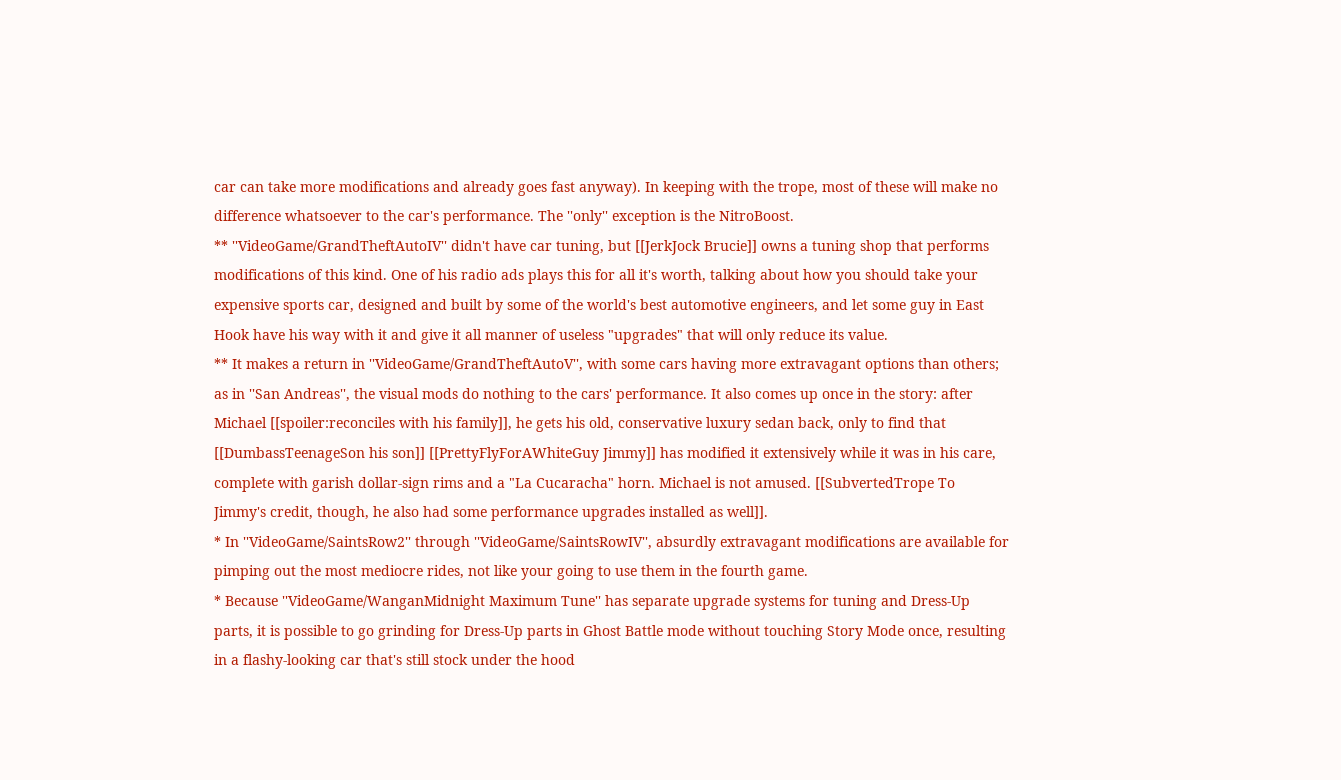car can take more modifications and already goes fast anyway). In keeping with the trope, most of these will make no difference whatsoever to the car's performance. The ''only'' exception is the NitroBoost.
** ''VideoGame/GrandTheftAutoIV'' didn't have car tuning, but [[JerkJock Brucie]] owns a tuning shop that performs modifications of this kind. One of his radio ads plays this for all it's worth, talking about how you should take your expensive sports car, designed and built by some of the world's best automotive engineers, and let some guy in East Hook have his way with it and give it all manner of useless "upgrades" that will only reduce its value.
** It makes a return in ''VideoGame/GrandTheftAutoV'', with some cars having more extravagant options than others; as in ''San Andreas'', the visual mods do nothing to the cars' performance. It also comes up once in the story: after Michael [[spoiler:reconciles with his family]], he gets his old, conservative luxury sedan back, only to find that [[DumbassTeenageSon his son]] [[PrettyFlyForAWhiteGuy Jimmy]] has modified it extensively while it was in his care, complete with garish dollar-sign rims and a "La Cucaracha" horn. Michael is not amused. [[SubvertedTrope To Jimmy's credit, though, he also had some performance upgrades installed as well]].
* In ''VideoGame/SaintsRow2'' through ''VideoGame/SaintsRowIV'', absurdly extravagant modifications are available for pimping out the most mediocre rides, not like your going to use them in the fourth game.
* Because ''VideoGame/WanganMidnight Maximum Tune'' has separate upgrade systems for tuning and Dress-Up parts, it is possible to go grinding for Dress-Up parts in Ghost Battle mode without touching Story Mode once, resulting in a flashy-looking car that's still stock under the hood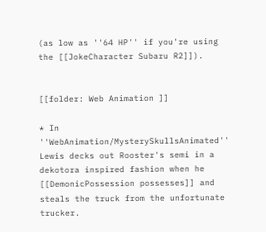(as low as ''64 HP'' if you're using the [[JokeCharacter Subaru R2]]).


[[folder: Web Animation ]]

* In ''WebAnimation/MysterySkullsAnimated'' Lewis decks out Rooster's semi in a dekotora inspired fashion when he [[DemonicPossession possesses]] and steals the truck from the unfortunate trucker.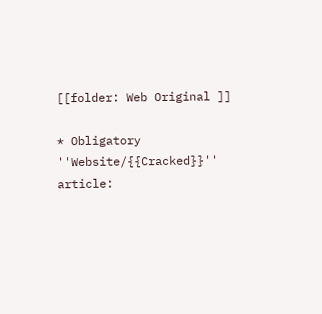[[folder: Web Original ]]

* Obligatory ''Website/{{Cracked}}'' article: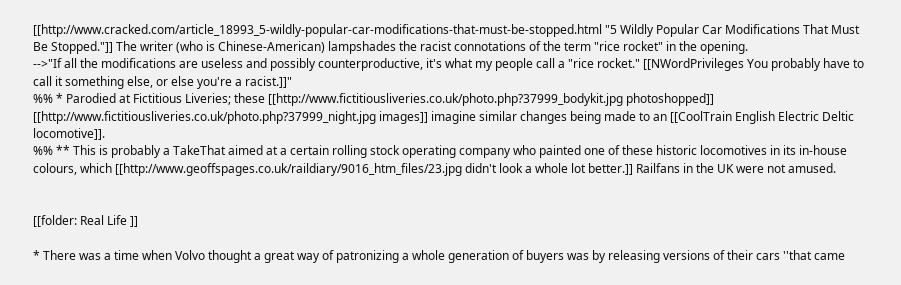[[http://www.cracked.com/article_18993_5-wildly-popular-car-modifications-that-must-be-stopped.html "5 Wildly Popular Car Modifications That Must Be Stopped."]] The writer (who is Chinese-American) lampshades the racist connotations of the term "rice rocket" in the opening.
-->"If all the modifications are useless and possibly counterproductive, it's what my people call a "rice rocket." [[NWordPrivileges You probably have to call it something else, or else you're a racist.]]"
%% * Parodied at Fictitious Liveries; these [[http://www.fictitiousliveries.co.uk/photo.php?37999_bodykit.jpg photoshopped]] [[http://www.fictitiousliveries.co.uk/photo.php?37999_night.jpg images]] imagine similar changes being made to an [[CoolTrain English Electric Deltic locomotive]].
%% ** This is probably a TakeThat aimed at a certain rolling stock operating company who painted one of these historic locomotives in its in-house colours, which [[http://www.geoffspages.co.uk/raildiary/9016_htm_files/23.jpg didn't look a whole lot better.]] Railfans in the UK were not amused.


[[folder: Real Life ]]

* There was a time when Volvo thought a great way of patronizing a whole generation of buyers was by releasing versions of their cars ''that came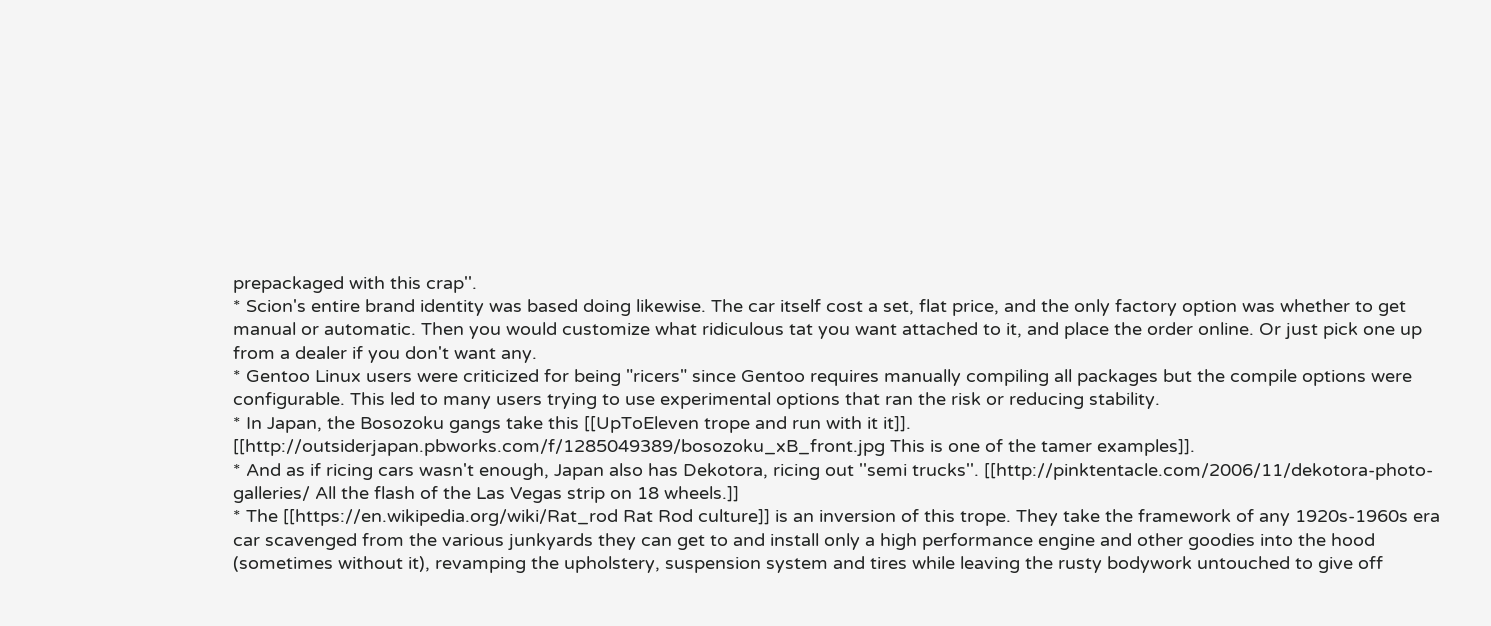prepackaged with this crap''.
* Scion's entire brand identity was based doing likewise. The car itself cost a set, flat price, and the only factory option was whether to get manual or automatic. Then you would customize what ridiculous tat you want attached to it, and place the order online. Or just pick one up from a dealer if you don't want any.
* Gentoo Linux users were criticized for being "ricers" since Gentoo requires manually compiling all packages but the compile options were configurable. This led to many users trying to use experimental options that ran the risk or reducing stability.
* In Japan, the Bosozoku gangs take this [[UpToEleven trope and run with it it]]. [[http://outsiderjapan.pbworks.com/f/1285049389/bosozoku_xB_front.jpg This is one of the tamer examples]].
* And as if ricing cars wasn't enough, Japan also has Dekotora, ricing out ''semi trucks''. [[http://pinktentacle.com/2006/11/dekotora-photo-galleries/ All the flash of the Las Vegas strip on 18 wheels.]]
* The [[https://en.wikipedia.org/wiki/Rat_rod Rat Rod culture]] is an inversion of this trope. They take the framework of any 1920s-1960s era car scavenged from the various junkyards they can get to and install only a high performance engine and other goodies into the hood (sometimes without it), revamping the upholstery, suspension system and tires while leaving the rusty bodywork untouched to give off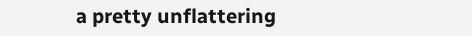a pretty unflattering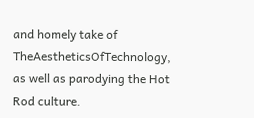and homely take of TheAestheticsOfTechnology, as well as parodying the Hot Rod culture.